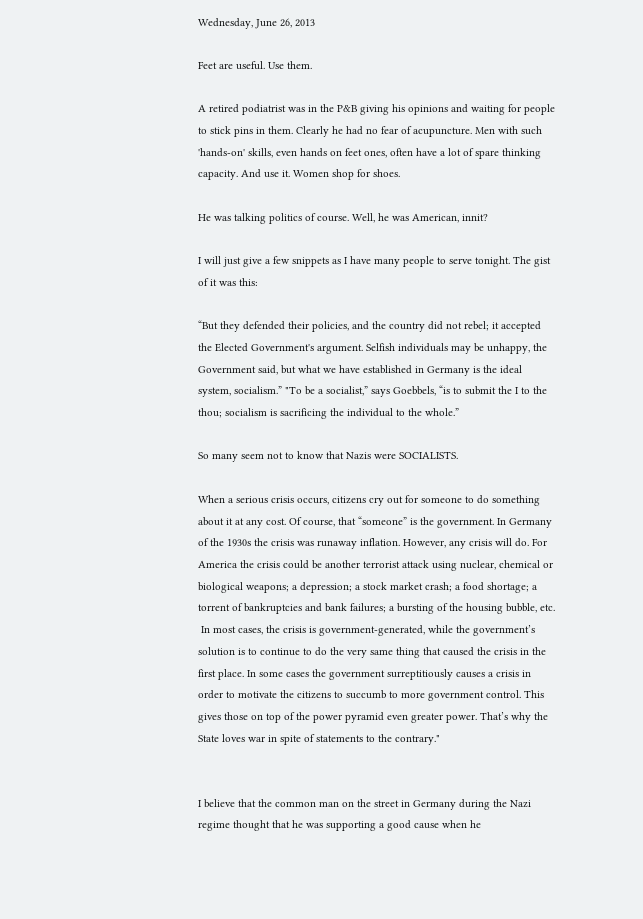Wednesday, June 26, 2013

Feet are useful. Use them.

A retired podiatrist was in the P&B giving his opinions and waiting for people to stick pins in them. Clearly he had no fear of acupuncture. Men with such 'hands-on' skills, even hands on feet ones, often have a lot of spare thinking capacity. And use it. Women shop for shoes.

He was talking politics of course. Well, he was American, innit?

I will just give a few snippets as I have many people to serve tonight. The gist of it was this:

“But they defended their policies, and the country did not rebel; it accepted the Elected Government's argument. Selfish individuals may be unhappy, the Government said, but what we have established in Germany is the ideal system, socialism.” "To be a socialist,” says Goebbels, “is to submit the I to the thou; socialism is sacrificing the individual to the whole.”

So many seem not to know that Nazis were SOCIALISTS.

When a serious crisis occurs, citizens cry out for someone to do something about it at any cost. Of course, that “someone” is the government. In Germany of the 1930s the crisis was runaway inflation. However, any crisis will do. For America the crisis could be another terrorist attack using nuclear, chemical or biological weapons; a depression; a stock market crash; a food shortage; a torrent of bankruptcies and bank failures; a bursting of the housing bubble, etc.
 In most cases, the crisis is government-generated, while the government’s solution is to continue to do the very same thing that caused the crisis in the first place. In some cases the government surreptitiously causes a crisis in order to motivate the citizens to succumb to more government control. This gives those on top of the power pyramid even greater power. That’s why the State loves war in spite of statements to the contrary."


I believe that the common man on the street in Germany during the Nazi regime thought that he was supporting a good cause when he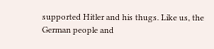supported Hitler and his thugs. Like us, the German people and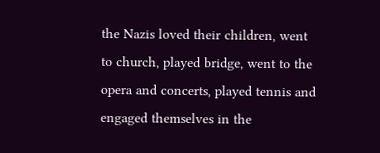the Nazis loved their children, went to church, played bridge, went to the opera and concerts, played tennis and engaged themselves in the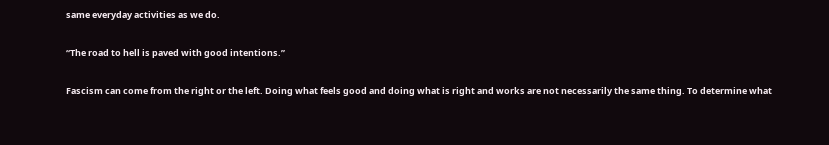same everyday activities as we do.

“The road to hell is paved with good intentions.”

Fascism can come from the right or the left. Doing what feels good and doing what is right and works are not necessarily the same thing. To determine what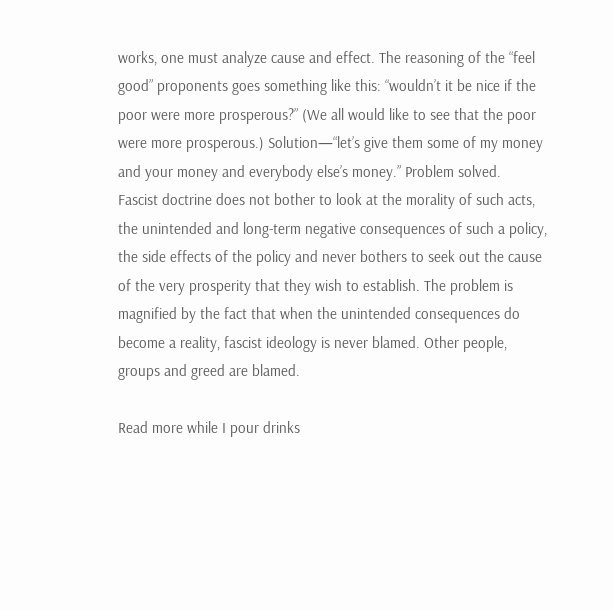works, one must analyze cause and effect. The reasoning of the “feel good” proponents goes something like this: “wouldn’t it be nice if the poor were more prosperous?” (We all would like to see that the poor were more prosperous.) Solution—“let’s give them some of my money and your money and everybody else’s money.” Problem solved.
Fascist doctrine does not bother to look at the morality of such acts, the unintended and long-term negative consequences of such a policy, the side effects of the policy and never bothers to seek out the cause of the very prosperity that they wish to establish. The problem is magnified by the fact that when the unintended consequences do become a reality, fascist ideology is never blamed. Other people, groups and greed are blamed.

Read more while I pour drinks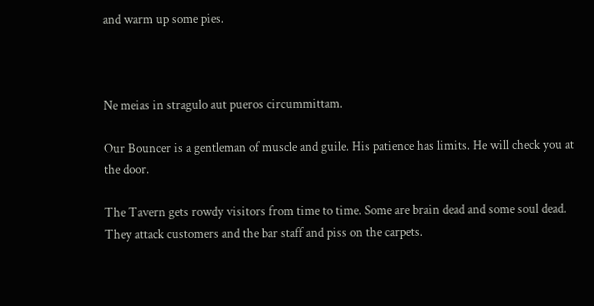and warm up some pies.



Ne meias in stragulo aut pueros circummittam.

Our Bouncer is a gentleman of muscle and guile. His patience has limits. He will check you at the door.

The Tavern gets rowdy visitors from time to time. Some are brain dead and some soul dead. They attack customers and the bar staff and piss on the carpets.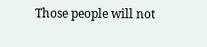Those people will not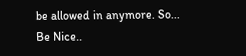be allowed in anymore. So... Be Nice..